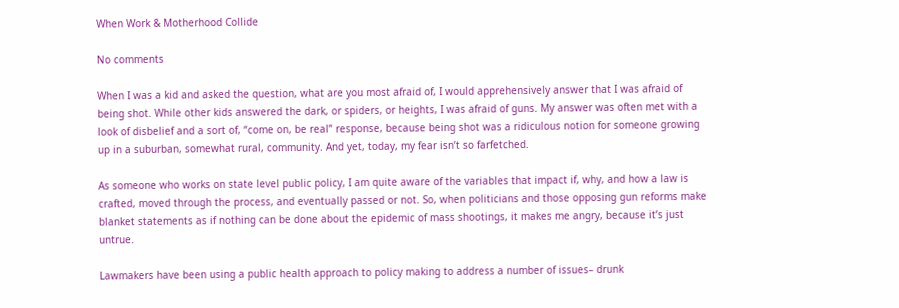When Work & Motherhood Collide

No comments

When I was a kid and asked the question, what are you most afraid of, I would apprehensively answer that I was afraid of being shot. While other kids answered the dark, or spiders, or heights, I was afraid of guns. My answer was often met with a look of disbelief and a sort of, “come on, be real” response, because being shot was a ridiculous notion for someone growing up in a suburban, somewhat rural, community. And yet, today, my fear isn’t so farfetched.

As someone who works on state level public policy, I am quite aware of the variables that impact if, why, and how a law is crafted, moved through the process, and eventually passed or not. So, when politicians and those opposing gun reforms make blanket statements as if nothing can be done about the epidemic of mass shootings, it makes me angry, because it’s just untrue.

Lawmakers have been using a public health approach to policy making to address a number of issues– drunk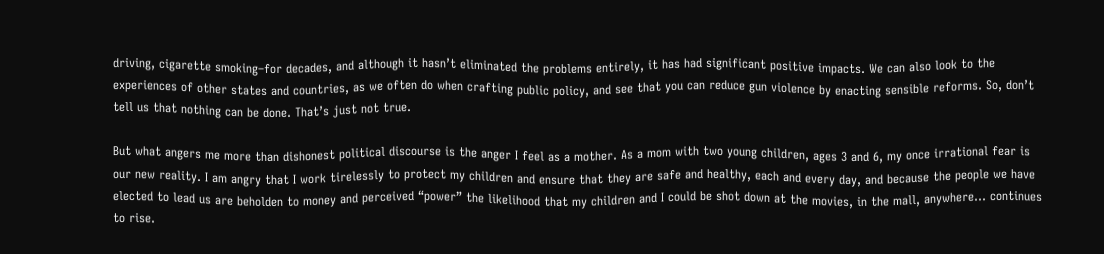driving, cigarette smoking–for decades, and although it hasn’t eliminated the problems entirely, it has had significant positive impacts. We can also look to the experiences of other states and countries, as we often do when crafting public policy, and see that you can reduce gun violence by enacting sensible reforms. So, don’t tell us that nothing can be done. That’s just not true.

But what angers me more than dishonest political discourse is the anger I feel as a mother. As a mom with two young children, ages 3 and 6, my once irrational fear is our new reality. I am angry that I work tirelessly to protect my children and ensure that they are safe and healthy, each and every day, and because the people we have elected to lead us are beholden to money and perceived “power” the likelihood that my children and I could be shot down at the movies, in the mall, anywhere… continues to rise.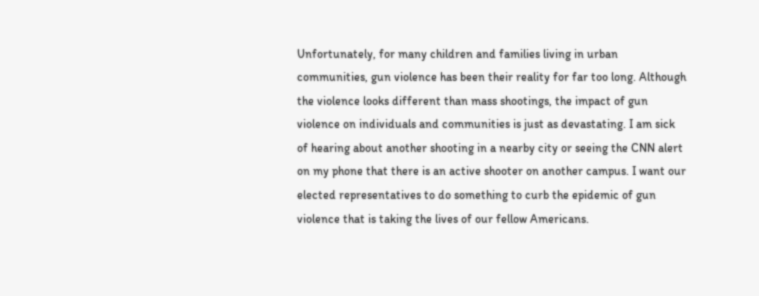Unfortunately, for many children and families living in urban communities, gun violence has been their reality for far too long. Although the violence looks different than mass shootings, the impact of gun violence on individuals and communities is just as devastating. I am sick of hearing about another shooting in a nearby city or seeing the CNN alert on my phone that there is an active shooter on another campus. I want our elected representatives to do something to curb the epidemic of gun violence that is taking the lives of our fellow Americans.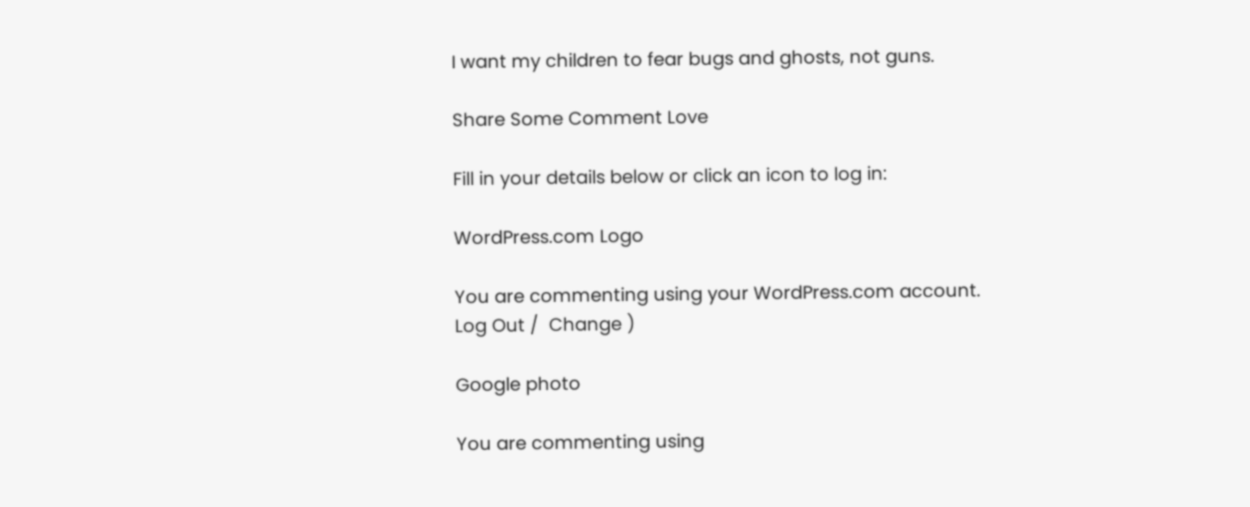I want my children to fear bugs and ghosts, not guns.

Share Some Comment Love

Fill in your details below or click an icon to log in:

WordPress.com Logo

You are commenting using your WordPress.com account. Log Out /  Change )

Google photo

You are commenting using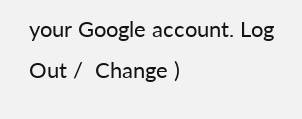your Google account. Log Out /  Change )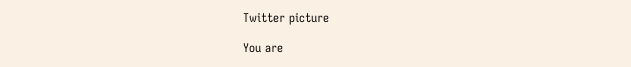Twitter picture

You are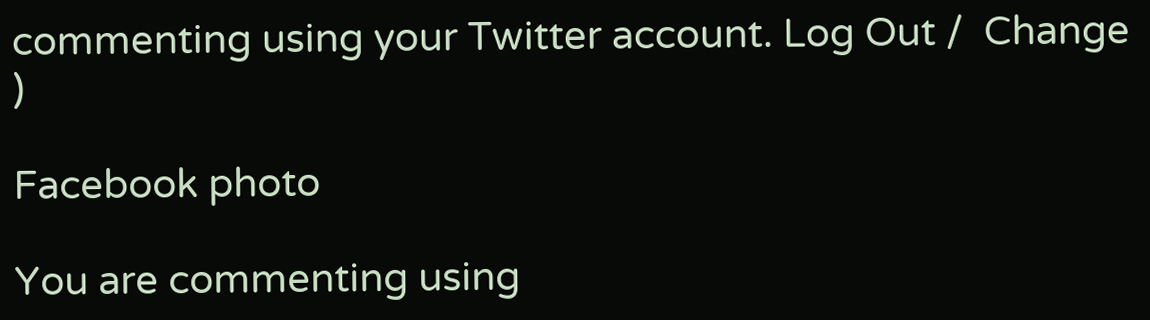commenting using your Twitter account. Log Out /  Change )

Facebook photo

You are commenting using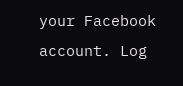your Facebook account. Log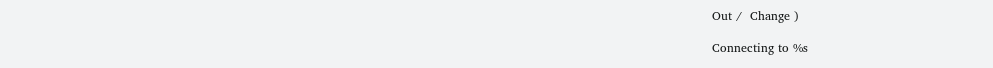Out /  Change )

Connecting to %s